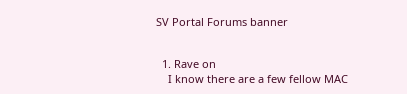SV Portal Forums banner


  1. Rave on
    I know there are a few fellow MAC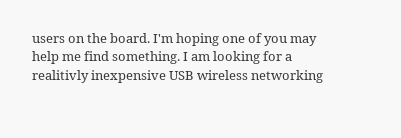users on the board. I'm hoping one of you may help me find something. I am looking for a realitivly inexpensive USB wireless networking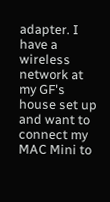adapter. I have a wireless network at my GF's house set up and want to connect my MAC Mini to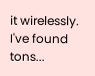it wirelessly. I've found tons...